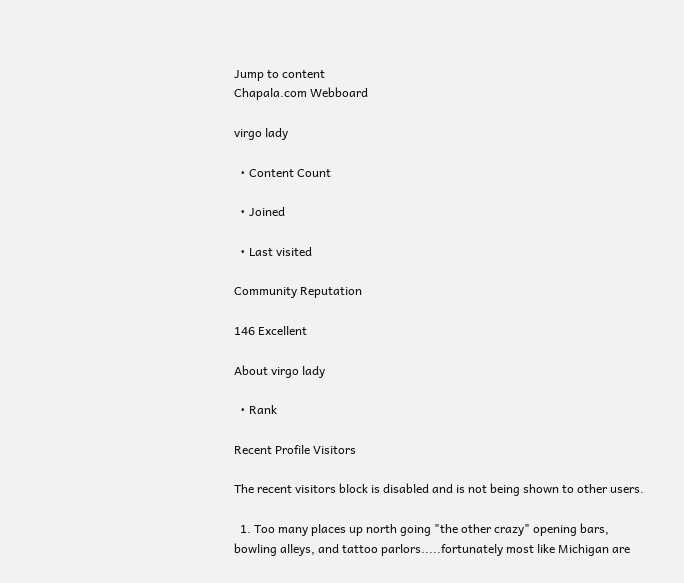Jump to content
Chapala.com Webboard

virgo lady

  • Content Count

  • Joined

  • Last visited

Community Reputation

146 Excellent

About virgo lady

  • Rank

Recent Profile Visitors

The recent visitors block is disabled and is not being shown to other users.

  1. Too many places up north going "the other crazy" opening bars, bowling alleys, and tattoo parlors.....fortunately most like Michigan are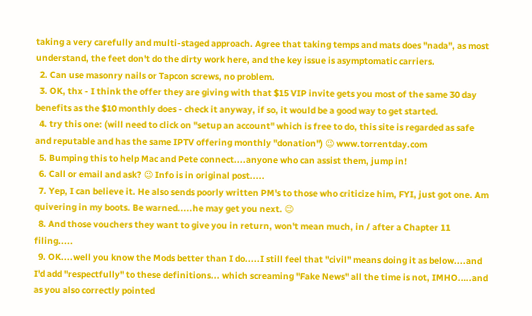taking a very carefully and multi-staged approach. Agree that taking temps and mats does "nada", as most understand, the feet don't do the dirty work here, and the key issue is asymptomatic carriers.
  2. Can use masonry nails or Tapcon screws, no problem.
  3. OK, thx - I think the offer they are giving with that $15 VIP invite gets you most of the same 30 day benefits as the $10 monthly does - check it anyway, if so, it would be a good way to get started.
  4. try this one: (will need to click on "setup an account" which is free to do, this site is regarded as safe and reputable and has the same IPTV offering monthly "donation") 😉 www.torrentday.com
  5. Bumping this to help Mac and Pete connect....anyone who can assist them, jump in!
  6. Call or email and ask? 😉 Info is in original post.....
  7. Yep, I can believe it. He also sends poorly written PM's to those who criticize him, FYI, just got one. Am quivering in my boots. Be warned.....he may get you next. 😉
  8. And those vouchers they want to give you in return, won't mean much, in / after a Chapter 11 filing.....
  9. OK....well you know the Mods better than I do.....I still feel that "civil" means doing it as below....and I'd add "respectfully" to these definitions... which screaming "Fake News" all the time is not, IMHO.….and as you also correctly pointed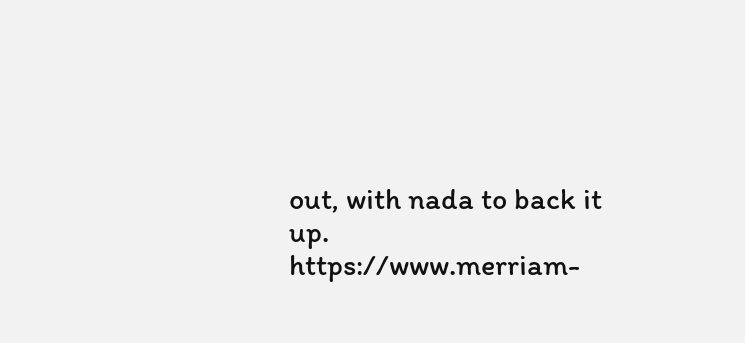out, with nada to back it up. https://www.merriam-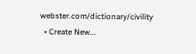webster.com/dictionary/civility
  • Create New...